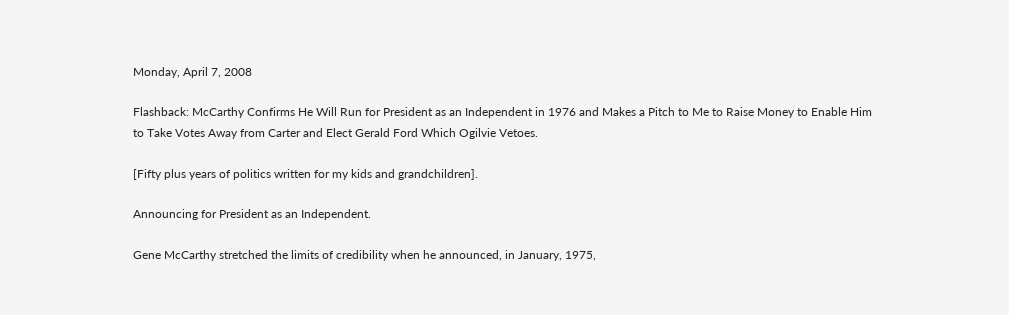Monday, April 7, 2008

Flashback: McCarthy Confirms He Will Run for President as an Independent in 1976 and Makes a Pitch to Me to Raise Money to Enable Him to Take Votes Away from Carter and Elect Gerald Ford Which Ogilvie Vetoes.

[Fifty plus years of politics written for my kids and grandchildren].

Announcing for President as an Independent.

Gene McCarthy stretched the limits of credibility when he announced, in January, 1975,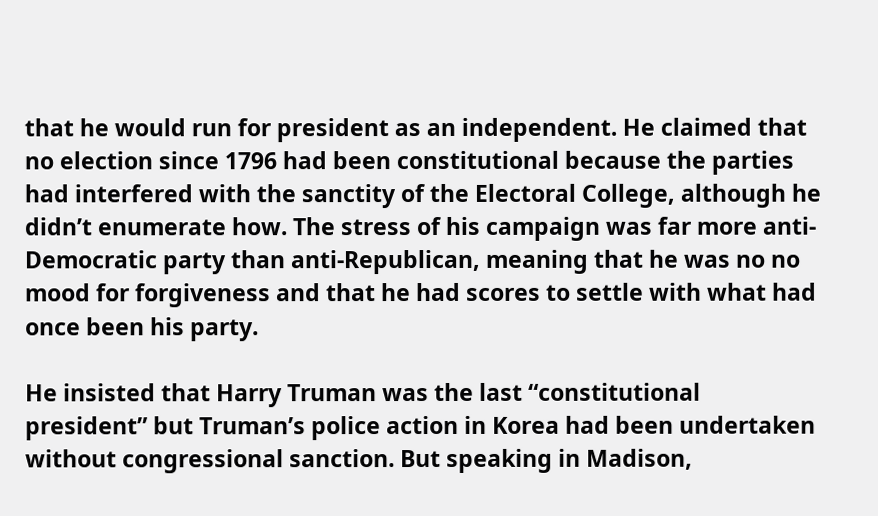that he would run for president as an independent. He claimed that no election since 1796 had been constitutional because the parties had interfered with the sanctity of the Electoral College, although he didn’t enumerate how. The stress of his campaign was far more anti-Democratic party than anti-Republican, meaning that he was no no mood for forgiveness and that he had scores to settle with what had once been his party.

He insisted that Harry Truman was the last “constitutional president” but Truman’s police action in Korea had been undertaken without congressional sanction. But speaking in Madison,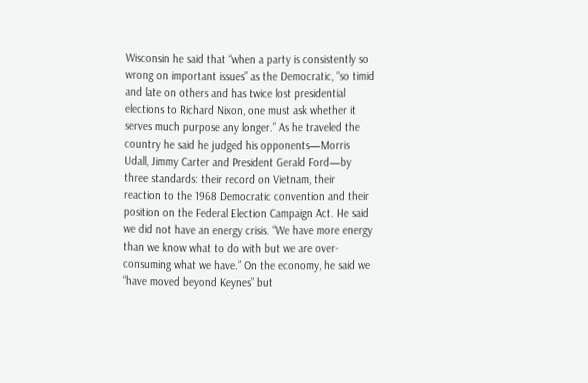Wisconsin he said that “when a party is consistently so wrong on important issues” as the Democratic, “so timid and late on others and has twice lost presidential elections to Richard Nixon, one must ask whether it serves much purpose any longer.” As he traveled the country he said he judged his opponents—Morris Udall, Jimmy Carter and President Gerald Ford—by three standards: their record on Vietnam, their reaction to the 1968 Democratic convention and their position on the Federal Election Campaign Act. He said we did not have an energy crisis. “We have more energy than we know what to do with but we are over-consuming what we have.” On the economy, he said we “have moved beyond Keynes” but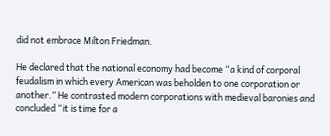did not embrace Milton Friedman.

He declared that the national economy had become “a kind of corporal feudalism in which every American was beholden to one corporation or another.” He contrasted modern corporations with medieval baronies and concluded “it is time for a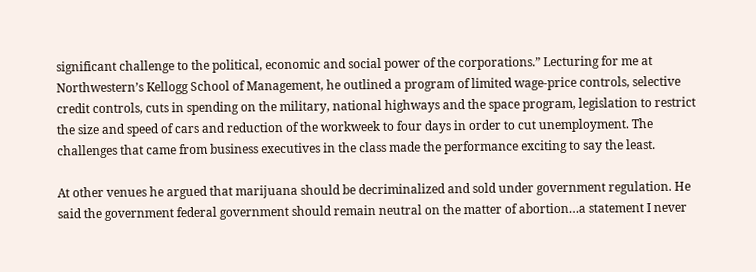significant challenge to the political, economic and social power of the corporations.” Lecturing for me at Northwestern’s Kellogg School of Management, he outlined a program of limited wage-price controls, selective credit controls, cuts in spending on the military, national highways and the space program, legislation to restrict the size and speed of cars and reduction of the workweek to four days in order to cut unemployment. The challenges that came from business executives in the class made the performance exciting to say the least.

At other venues he argued that marijuana should be decriminalized and sold under government regulation. He said the government federal government should remain neutral on the matter of abortion…a statement I never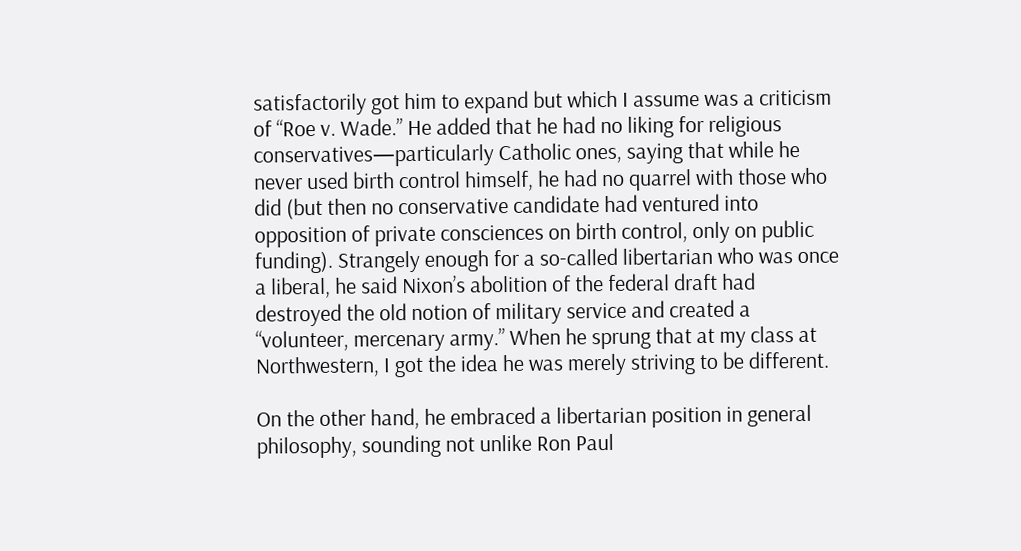satisfactorily got him to expand but which I assume was a criticism of “Roe v. Wade.” He added that he had no liking for religious conservatives—particularly Catholic ones, saying that while he never used birth control himself, he had no quarrel with those who did (but then no conservative candidate had ventured into opposition of private consciences on birth control, only on public funding). Strangely enough for a so-called libertarian who was once a liberal, he said Nixon’s abolition of the federal draft had destroyed the old notion of military service and created a “volunteer, mercenary army.” When he sprung that at my class at Northwestern, I got the idea he was merely striving to be different.

On the other hand, he embraced a libertarian position in general philosophy, sounding not unlike Ron Paul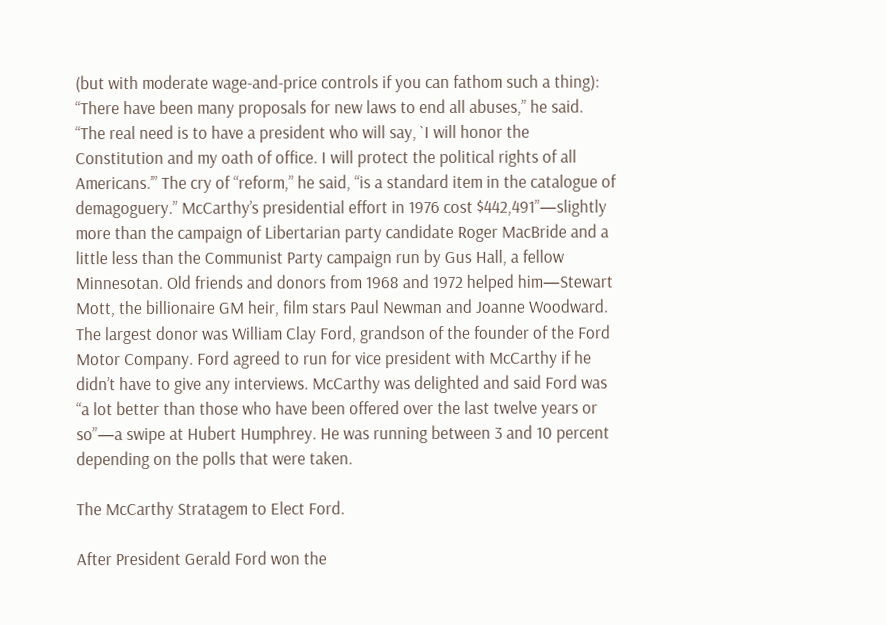(but with moderate wage-and-price controls if you can fathom such a thing): “There have been many proposals for new laws to end all abuses,” he said. “The real need is to have a president who will say, `I will honor the Constitution and my oath of office. I will protect the political rights of all Americans.’” The cry of “reform,” he said, “is a standard item in the catalogue of demagoguery.” McCarthy’s presidential effort in 1976 cost $442,491”—slightly more than the campaign of Libertarian party candidate Roger MacBride and a little less than the Communist Party campaign run by Gus Hall, a fellow Minnesotan. Old friends and donors from 1968 and 1972 helped him—Stewart Mott, the billionaire GM heir, film stars Paul Newman and Joanne Woodward. The largest donor was William Clay Ford, grandson of the founder of the Ford Motor Company. Ford agreed to run for vice president with McCarthy if he didn’t have to give any interviews. McCarthy was delighted and said Ford was “a lot better than those who have been offered over the last twelve years or so”—a swipe at Hubert Humphrey. He was running between 3 and 10 percent depending on the polls that were taken.

The McCarthy Stratagem to Elect Ford.

After President Gerald Ford won the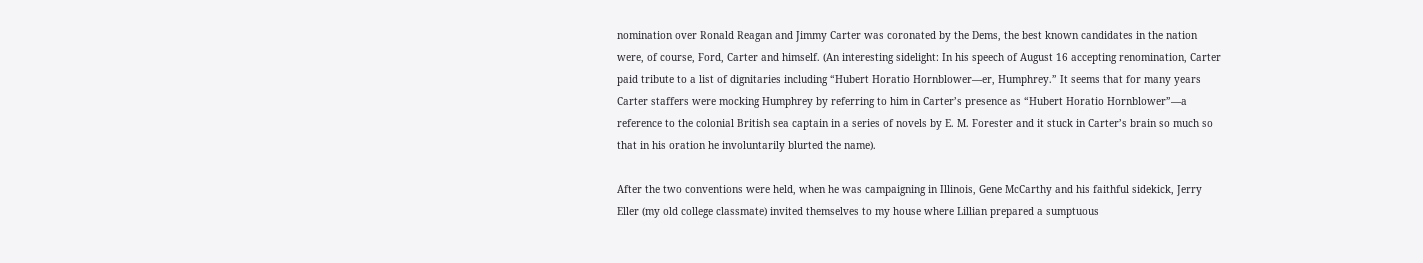nomination over Ronald Reagan and Jimmy Carter was coronated by the Dems, the best known candidates in the nation were, of course, Ford, Carter and himself. (An interesting sidelight: In his speech of August 16 accepting renomination, Carter paid tribute to a list of dignitaries including “Hubert Horatio Hornblower—er, Humphrey.” It seems that for many years Carter staffers were mocking Humphrey by referring to him in Carter’s presence as “Hubert Horatio Hornblower”—a reference to the colonial British sea captain in a series of novels by E. M. Forester and it stuck in Carter’s brain so much so that in his oration he involuntarily blurted the name).

After the two conventions were held, when he was campaigning in Illinois, Gene McCarthy and his faithful sidekick, Jerry Eller (my old college classmate) invited themselves to my house where Lillian prepared a sumptuous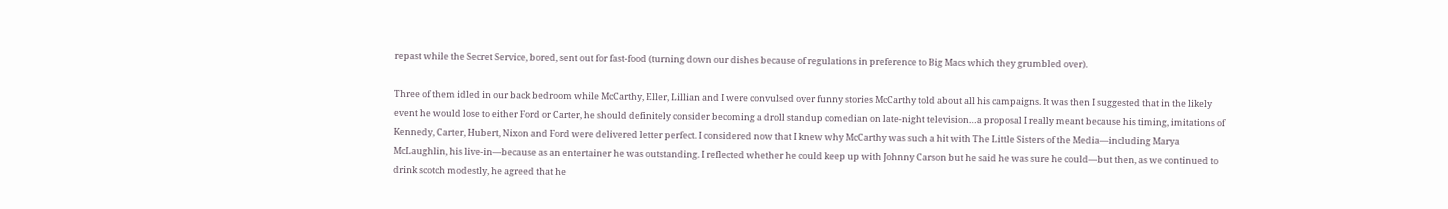repast while the Secret Service, bored, sent out for fast-food (turning down our dishes because of regulations in preference to Big Macs which they grumbled over).

Three of them idled in our back bedroom while McCarthy, Eller, Lillian and I were convulsed over funny stories McCarthy told about all his campaigns. It was then I suggested that in the likely event he would lose to either Ford or Carter, he should definitely consider becoming a droll standup comedian on late-night television…a proposal I really meant because his timing, imitations of Kennedy, Carter, Hubert, Nixon and Ford were delivered letter perfect. I considered now that I knew why McCarthy was such a hit with The Little Sisters of the Media—including Marya McLaughlin, his live-in—because as an entertainer he was outstanding. I reflected whether he could keep up with Johnny Carson but he said he was sure he could—but then, as we continued to drink scotch modestly, he agreed that he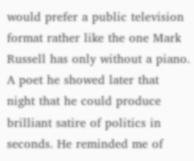would prefer a public television format rather like the one Mark Russell has only without a piano. A poet he showed later that night that he could produce brilliant satire of politics in seconds. He reminded me of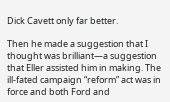Dick Cavett only far better.

Then he made a suggestion that I thought was brilliant—a suggestion that Eller assisted him in making. The ill-fated campaign “reform” act was in force and both Ford and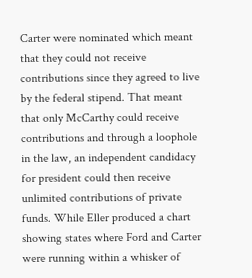Carter were nominated which meant that they could not receive contributions since they agreed to live by the federal stipend. That meant that only McCarthy could receive contributions and through a loophole in the law, an independent candidacy for president could then receive unlimited contributions of private funds. While Eller produced a chart showing states where Ford and Carter were running within a whisker of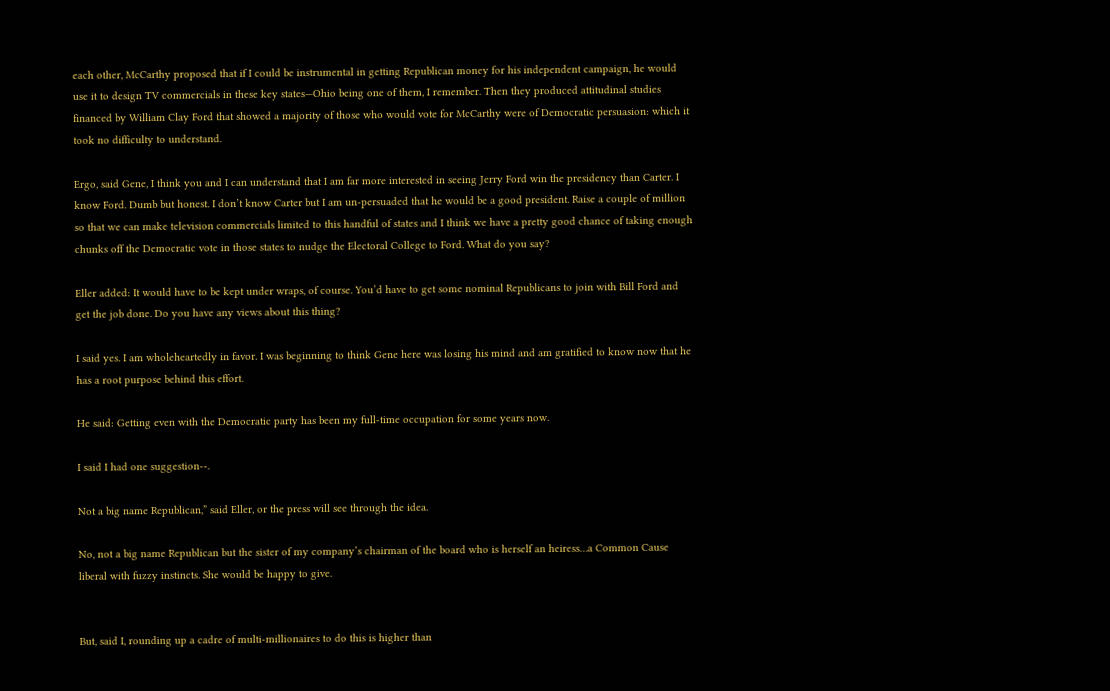each other, McCarthy proposed that if I could be instrumental in getting Republican money for his independent campaign, he would use it to design TV commercials in these key states—Ohio being one of them, I remember. Then they produced attitudinal studies financed by William Clay Ford that showed a majority of those who would vote for McCarthy were of Democratic persuasion: which it took no difficulty to understand.

Ergo, said Gene, I think you and I can understand that I am far more interested in seeing Jerry Ford win the presidency than Carter. I know Ford. Dumb but honest. I don’t know Carter but I am un-persuaded that he would be a good president. Raise a couple of million so that we can make television commercials limited to this handful of states and I think we have a pretty good chance of taking enough chunks off the Democratic vote in those states to nudge the Electoral College to Ford. What do you say?

Eller added: It would have to be kept under wraps, of course. You’d have to get some nominal Republicans to join with Bill Ford and get the job done. Do you have any views about this thing?

I said yes. I am wholeheartedly in favor. I was beginning to think Gene here was losing his mind and am gratified to know now that he has a root purpose behind this effort.

He said: Getting even with the Democratic party has been my full-time occupation for some years now.

I said I had one suggestion--.

Not a big name Republican,” said Eller, or the press will see through the idea.

No, not a big name Republican but the sister of my company’s chairman of the board who is herself an heiress…a Common Cause liberal with fuzzy instincts. She would be happy to give.


But, said I, rounding up a cadre of multi-millionaires to do this is higher than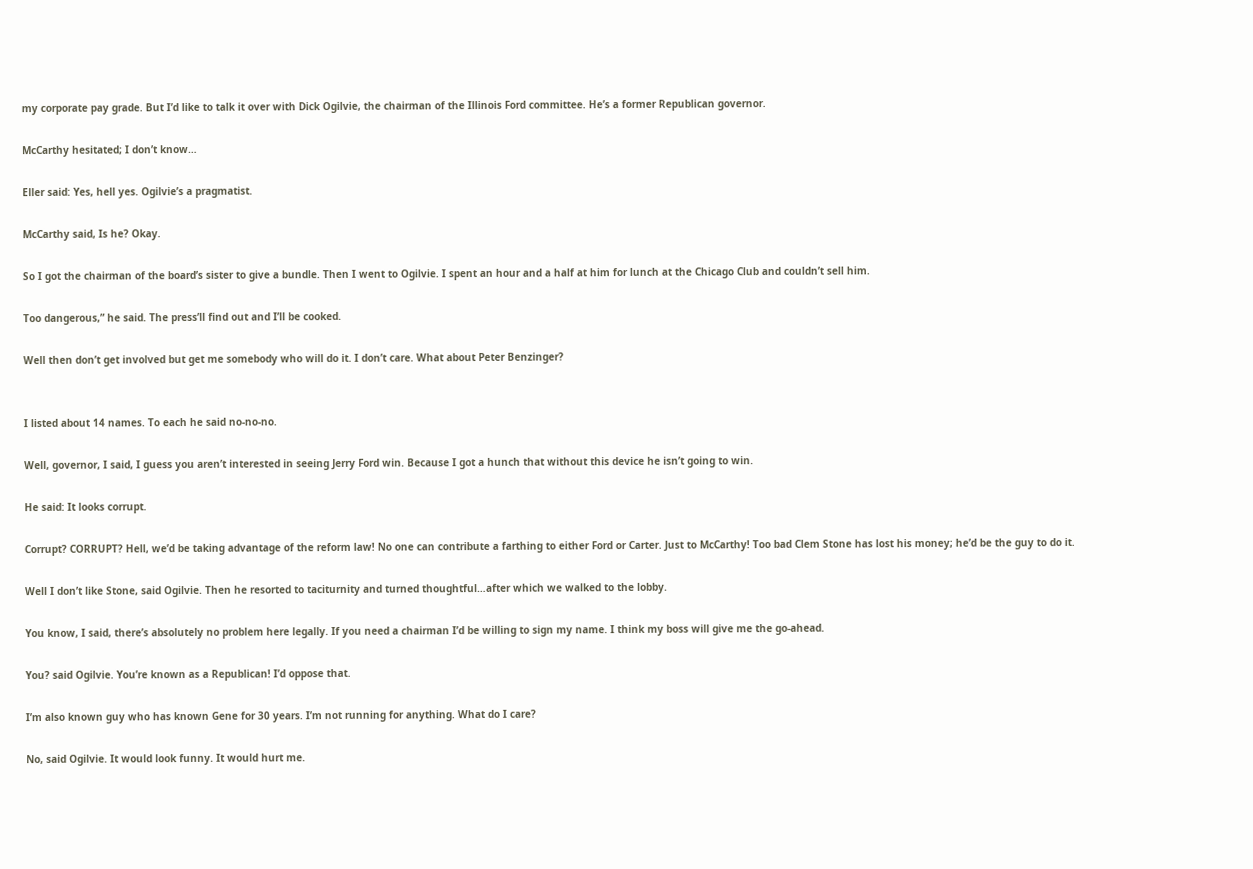my corporate pay grade. But I’d like to talk it over with Dick Ogilvie, the chairman of the Illinois Ford committee. He’s a former Republican governor.

McCarthy hesitated; I don’t know…

Eller said: Yes, hell yes. Ogilvie’s a pragmatist.

McCarthy said, Is he? Okay.

So I got the chairman of the board’s sister to give a bundle. Then I went to Ogilvie. I spent an hour and a half at him for lunch at the Chicago Club and couldn’t sell him.

Too dangerous,” he said. The press’ll find out and I’ll be cooked.

Well then don’t get involved but get me somebody who will do it. I don’t care. What about Peter Benzinger?


I listed about 14 names. To each he said no-no-no.

Well, governor, I said, I guess you aren’t interested in seeing Jerry Ford win. Because I got a hunch that without this device he isn’t going to win.

He said: It looks corrupt.

Corrupt? CORRUPT? Hell, we’d be taking advantage of the reform law! No one can contribute a farthing to either Ford or Carter. Just to McCarthy! Too bad Clem Stone has lost his money; he’d be the guy to do it.

Well I don’t like Stone, said Ogilvie. Then he resorted to taciturnity and turned thoughtful…after which we walked to the lobby.

You know, I said, there’s absolutely no problem here legally. If you need a chairman I’d be willing to sign my name. I think my boss will give me the go-ahead.

You? said Ogilvie. You’re known as a Republican! I’d oppose that.

I’m also known guy who has known Gene for 30 years. I’m not running for anything. What do I care?

No, said Ogilvie. It would look funny. It would hurt me.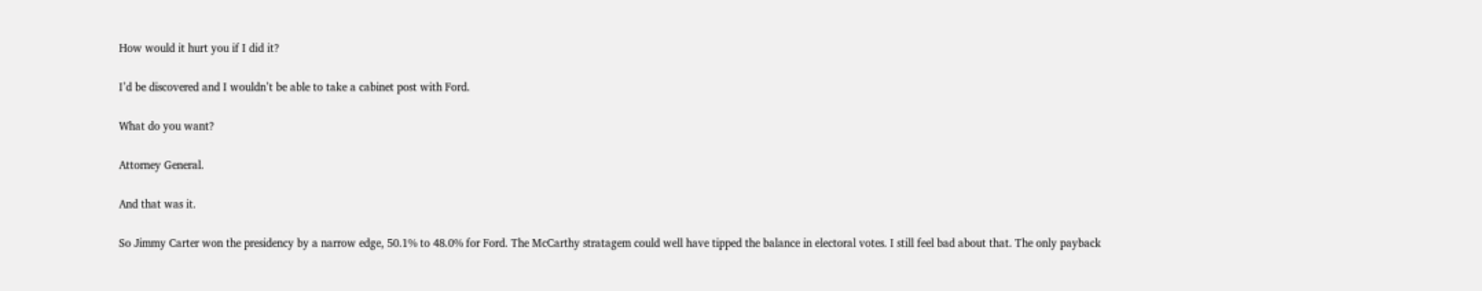How would it hurt you if I did it?

I’d be discovered and I wouldn’t be able to take a cabinet post with Ford.

What do you want?

Attorney General.

And that was it.

So Jimmy Carter won the presidency by a narrow edge, 50.1% to 48.0% for Ford. The McCarthy stratagem could well have tipped the balance in electoral votes. I still feel bad about that. The only payback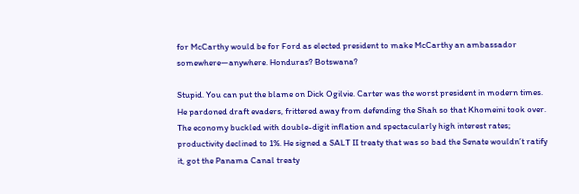for McCarthy would be for Ford as elected president to make McCarthy an ambassador somewhere—anywhere. Honduras? Botswana?

Stupid. You can put the blame on Dick Ogilvie. Carter was the worst president in modern times. He pardoned draft evaders, frittered away from defending the Shah so that Khomeini took over. The economy buckled with double-digit inflation and spectacularly high interest rates; productivity declined to 1%. He signed a SALT II treaty that was so bad the Senate wouldn’t ratify it, got the Panama Canal treaty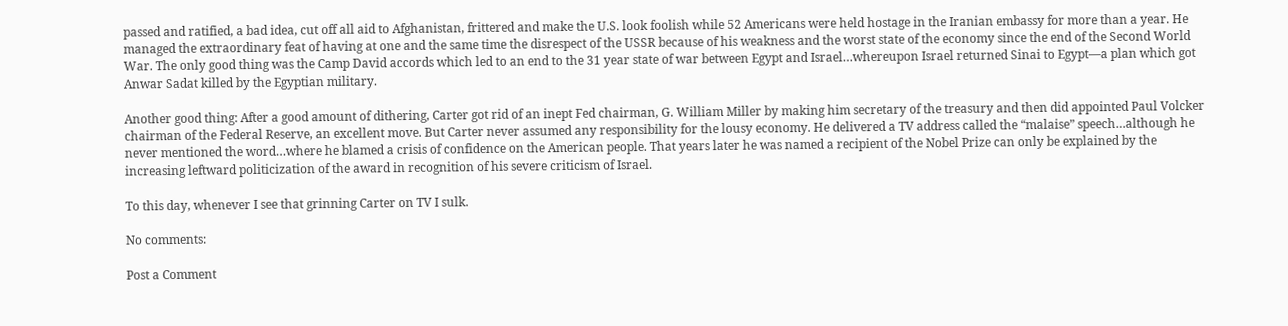passed and ratified, a bad idea, cut off all aid to Afghanistan, frittered and make the U.S. look foolish while 52 Americans were held hostage in the Iranian embassy for more than a year. He managed the extraordinary feat of having at one and the same time the disrespect of the USSR because of his weakness and the worst state of the economy since the end of the Second World War. The only good thing was the Camp David accords which led to an end to the 31 year state of war between Egypt and Israel…whereupon Israel returned Sinai to Egypt—a plan which got Anwar Sadat killed by the Egyptian military.

Another good thing: After a good amount of dithering, Carter got rid of an inept Fed chairman, G. William Miller by making him secretary of the treasury and then did appointed Paul Volcker chairman of the Federal Reserve, an excellent move. But Carter never assumed any responsibility for the lousy economy. He delivered a TV address called the “malaise” speech…although he never mentioned the word…where he blamed a crisis of confidence on the American people. That years later he was named a recipient of the Nobel Prize can only be explained by the increasing leftward politicization of the award in recognition of his severe criticism of Israel.

To this day, whenever I see that grinning Carter on TV I sulk.

No comments:

Post a Comment